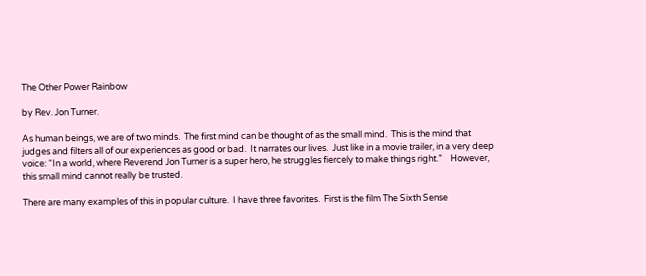The Other Power Rainbow

by Rev. Jon Turner.

As human beings, we are of two minds.  The first mind can be thought of as the small mind.  This is the mind that judges and filters all of our experiences as good or bad.  It narrates our lives.  Just like in a movie trailer, in a very deep voice: “In a world, where Reverend Jon Turner is a super hero, he struggles fiercely to make things right.”    However, this small mind cannot really be trusted.

There are many examples of this in popular culture.  I have three favorites.  First is the film The Sixth Sense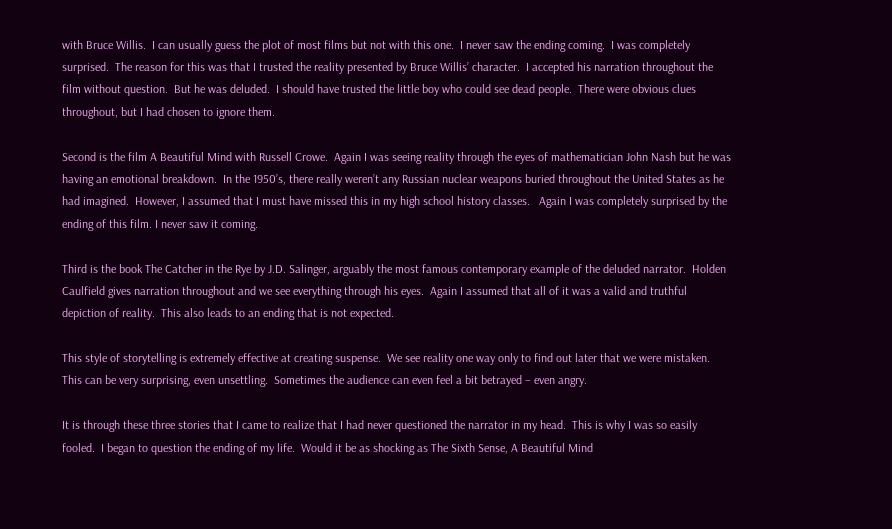with Bruce Willis.  I can usually guess the plot of most films but not with this one.  I never saw the ending coming.  I was completely surprised.  The reason for this was that I trusted the reality presented by Bruce Willis’ character.  I accepted his narration throughout the film without question.  But he was deluded.  I should have trusted the little boy who could see dead people.  There were obvious clues throughout, but I had chosen to ignore them.

Second is the film A Beautiful Mind with Russell Crowe.  Again I was seeing reality through the eyes of mathematician John Nash but he was having an emotional breakdown.  In the 1950’s, there really weren’t any Russian nuclear weapons buried throughout the United States as he had imagined.  However, I assumed that I must have missed this in my high school history classes.   Again I was completely surprised by the ending of this film. I never saw it coming.

Third is the book The Catcher in the Rye by J.D. Salinger, arguably the most famous contemporary example of the deluded narrator.  Holden Caulfield gives narration throughout and we see everything through his eyes.  Again I assumed that all of it was a valid and truthful depiction of reality.  This also leads to an ending that is not expected.

This style of storytelling is extremely effective at creating suspense.  We see reality one way only to find out later that we were mistaken.  This can be very surprising, even unsettling.  Sometimes the audience can even feel a bit betrayed – even angry.

It is through these three stories that I came to realize that I had never questioned the narrator in my head.  This is why I was so easily fooled.  I began to question the ending of my life.  Would it be as shocking as The Sixth Sense, A Beautiful Mind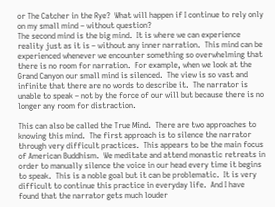or The Catcher in the Rye?  What will happen if I continue to rely only on my small mind – without question?
The second mind is the big mind.  It is where we can experience reality just as it is – without any inner narration.  This mind can be experienced whenever we encounter something so overwhelming that there is no room for narration.  For example, when we look at the Grand Canyon our small mind is silenced.  The view is so vast and infinite that there are no words to describe it.  The narrator is unable to speak – not by the force of our will but because there is no longer any room for distraction.

This can also be called the True Mind.  There are two approaches to knowing this mind.  The first approach is to silence the narrator through very difficult practices.  This appears to be the main focus of American Buddhism.  We meditate and attend monastic retreats in order to manually silence the voice in our head every time it begins to speak.  This is a noble goal but it can be problematic.  It is very difficult to continue this practice in everyday life.  And I have found that the narrator gets much louder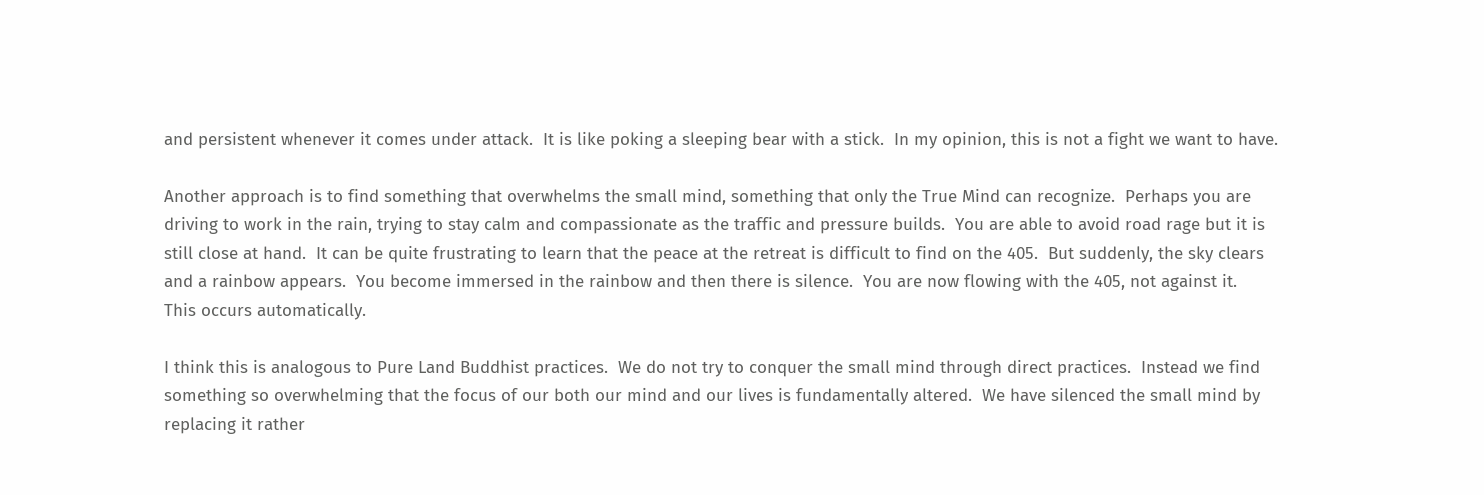and persistent whenever it comes under attack.  It is like poking a sleeping bear with a stick.  In my opinion, this is not a fight we want to have.

Another approach is to find something that overwhelms the small mind, something that only the True Mind can recognize.  Perhaps you are driving to work in the rain, trying to stay calm and compassionate as the traffic and pressure builds.  You are able to avoid road rage but it is still close at hand.  It can be quite frustrating to learn that the peace at the retreat is difficult to find on the 405.  But suddenly, the sky clears and a rainbow appears.  You become immersed in the rainbow and then there is silence.  You are now flowing with the 405, not against it.  This occurs automatically.

I think this is analogous to Pure Land Buddhist practices.  We do not try to conquer the small mind through direct practices.  Instead we find something so overwhelming that the focus of our both our mind and our lives is fundamentally altered.  We have silenced the small mind by replacing it rather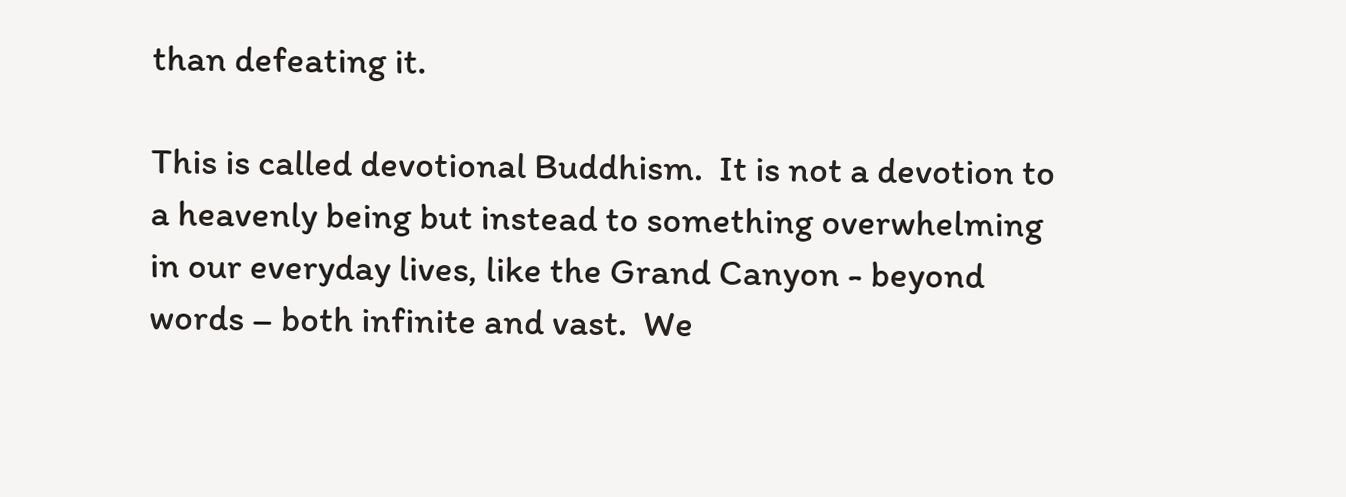than defeating it.

This is called devotional Buddhism.  It is not a devotion to a heavenly being but instead to something overwhelming in our everyday lives, like the Grand Canyon - beyond words – both infinite and vast.  We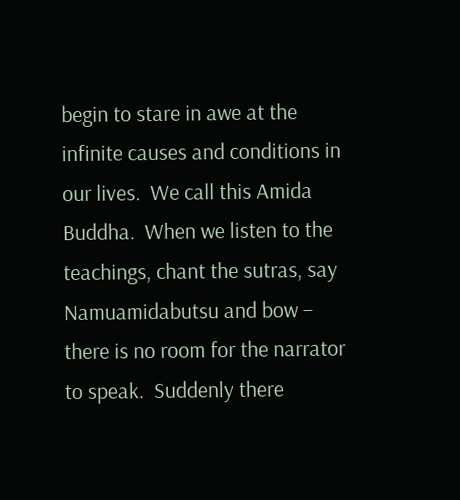begin to stare in awe at the infinite causes and conditions in our lives.  We call this Amida Buddha.  When we listen to the teachings, chant the sutras, say Namuamidabutsu and bow – there is no room for the narrator to speak.  Suddenly there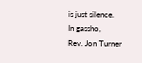is just silence.
In gassho,
Rev. Jon Turner